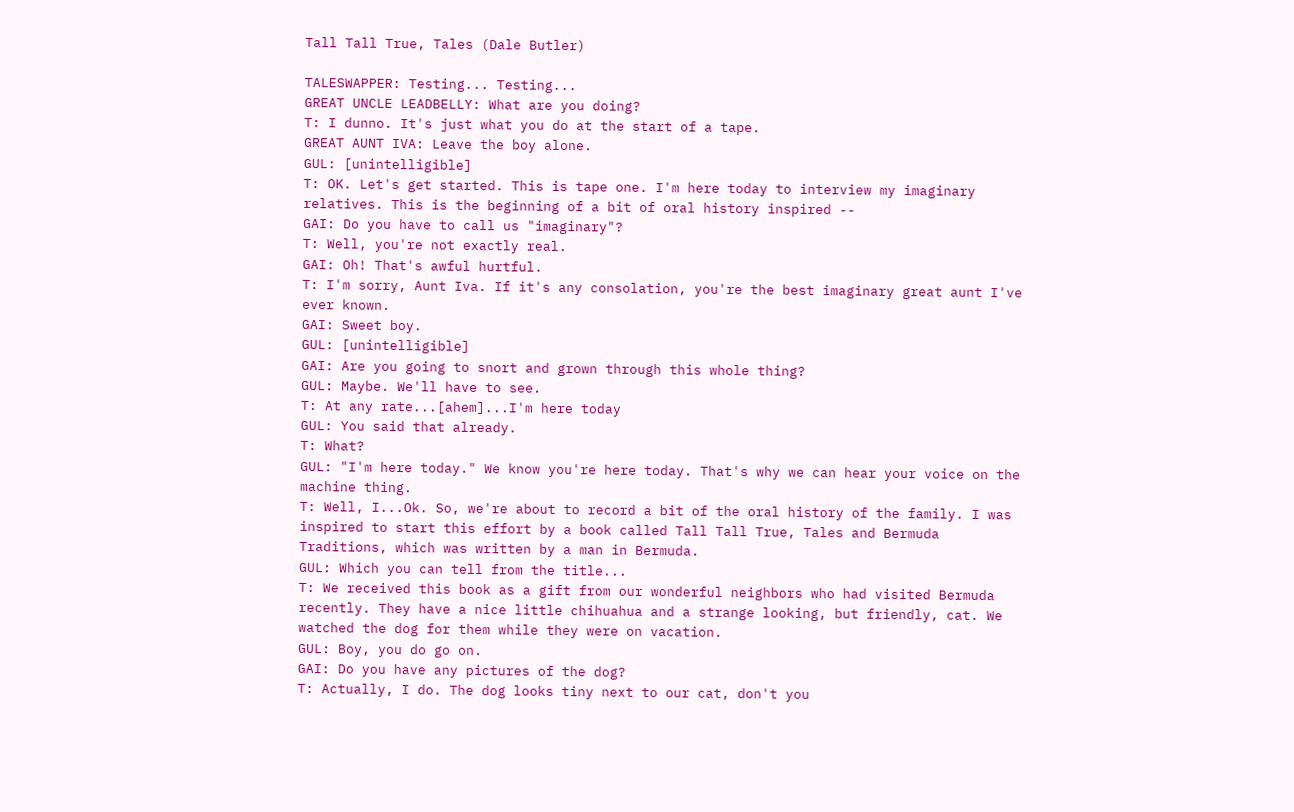Tall Tall True, Tales (Dale Butler)

TALESWAPPER: Testing... Testing...
GREAT UNCLE LEADBELLY: What are you doing?
T: I dunno. It's just what you do at the start of a tape.
GREAT AUNT IVA: Leave the boy alone.
GUL: [unintelligible]
T: OK. Let's get started. This is tape one. I'm here today to interview my imaginary relatives. This is the beginning of a bit of oral history inspired --
GAI: Do you have to call us "imaginary"?
T: Well, you're not exactly real.
GAI: Oh! That's awful hurtful.
T: I'm sorry, Aunt Iva. If it's any consolation, you're the best imaginary great aunt I've ever known.
GAI: Sweet boy.
GUL: [unintelligible]
GAI: Are you going to snort and grown through this whole thing?
GUL: Maybe. We'll have to see.
T: At any rate...[ahem]...I'm here today
GUL: You said that already.
T: What?
GUL: "I'm here today." We know you're here today. That's why we can hear your voice on the machine thing.
T: Well, I...Ok. So, we're about to record a bit of the oral history of the family. I was inspired to start this effort by a book called Tall Tall True, Tales and Bermuda Traditions, which was written by a man in Bermuda.
GUL: Which you can tell from the title...
T: We received this book as a gift from our wonderful neighbors who had visited Bermuda recently. They have a nice little chihuahua and a strange looking, but friendly, cat. We watched the dog for them while they were on vacation.
GUL: Boy, you do go on.
GAI: Do you have any pictures of the dog?
T: Actually, I do. The dog looks tiny next to our cat, don't you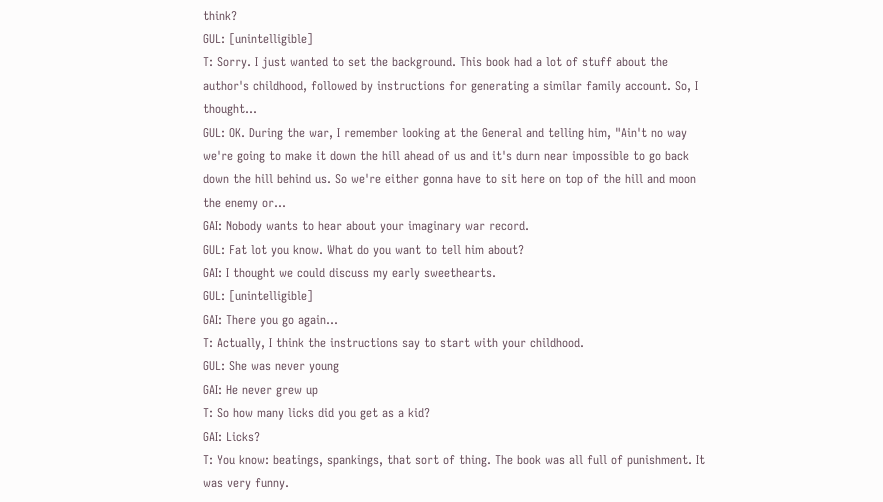think?
GUL: [unintelligible]
T: Sorry. I just wanted to set the background. This book had a lot of stuff about the author's childhood, followed by instructions for generating a similar family account. So, I thought...
GUL: OK. During the war, I remember looking at the General and telling him, "Ain't no way we're going to make it down the hill ahead of us and it's durn near impossible to go back down the hill behind us. So we're either gonna have to sit here on top of the hill and moon the enemy or...
GAI: Nobody wants to hear about your imaginary war record.
GUL: Fat lot you know. What do you want to tell him about?
GAI: I thought we could discuss my early sweethearts.
GUL: [unintelligible]
GAI: There you go again...
T: Actually, I think the instructions say to start with your childhood.
GUL: She was never young
GAI: He never grew up
T: So how many licks did you get as a kid?
GAI: Licks?
T: You know: beatings, spankings, that sort of thing. The book was all full of punishment. It was very funny.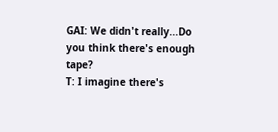GAI: We didn't really...Do you think there's enough tape?
T: I imagine there's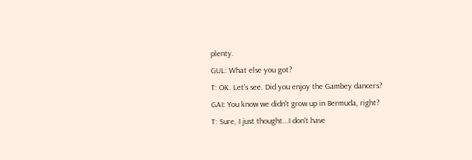plenty.
GUL: What else you got?
T: OK. Let's see. Did you enjoy the Gambey dancers?
GAI: You know we didn't grow up in Bermuda, right?
T: Sure, I just thought...I don't have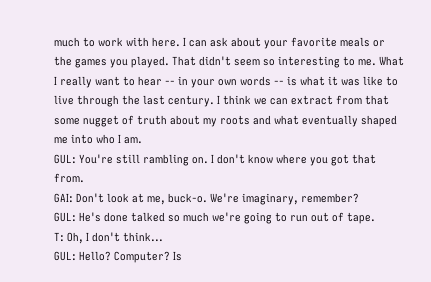much to work with here. I can ask about your favorite meals or the games you played. That didn't seem so interesting to me. What I really want to hear -- in your own words -- is what it was like to live through the last century. I think we can extract from that some nugget of truth about my roots and what eventually shaped me into who I am.
GUL: You're still rambling on. I don't know where you got that from.
GAI: Don't look at me, buck-o. We're imaginary, remember?
GUL: He's done talked so much we're going to run out of tape.
T: Oh, I don't think...
GUL: Hello? Computer? Is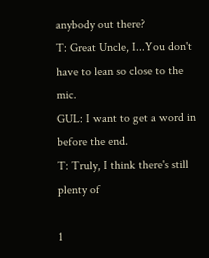anybody out there?
T: Great Uncle, I...You don't have to lean so close to the mic.
GUL: I want to get a word in before the end.
T: Truly, I think there's still plenty of

1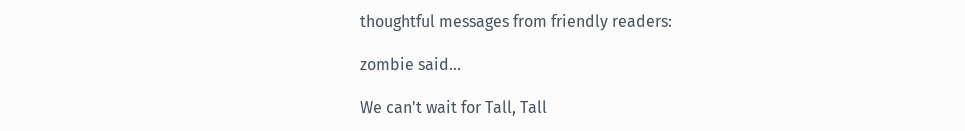thoughtful messages from friendly readers:

zombie said...

We can't wait for Tall, Tall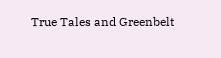True Tales and Greenbelt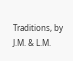Traditions, by J.M. & L.M.